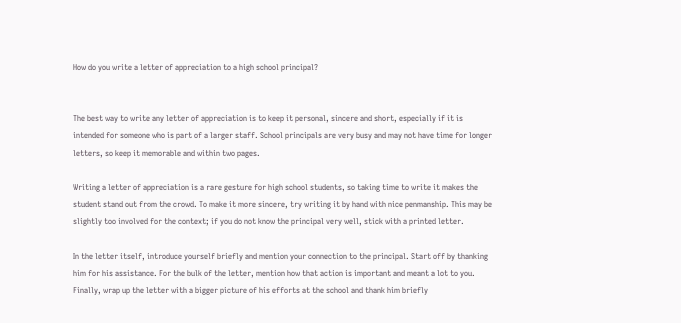How do you write a letter of appreciation to a high school principal?


The best way to write any letter of appreciation is to keep it personal, sincere and short, especially if it is intended for someone who is part of a larger staff. School principals are very busy and may not have time for longer letters, so keep it memorable and within two pages.

Writing a letter of appreciation is a rare gesture for high school students, so taking time to write it makes the student stand out from the crowd. To make it more sincere, try writing it by hand with nice penmanship. This may be slightly too involved for the context; if you do not know the principal very well, stick with a printed letter.

In the letter itself, introduce yourself briefly and mention your connection to the principal. Start off by thanking him for his assistance. For the bulk of the letter, mention how that action is important and meant a lot to you. Finally, wrap up the letter with a bigger picture of his efforts at the school and thank him briefly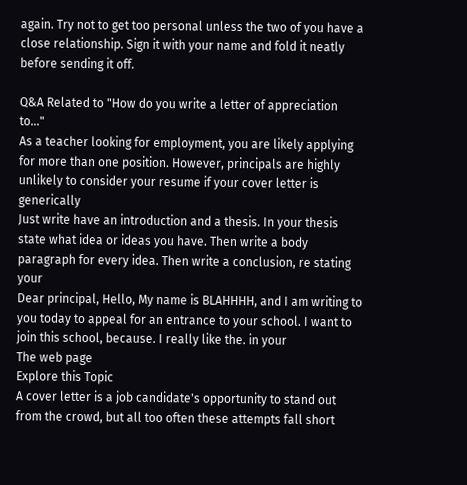again. Try not to get too personal unless the two of you have a close relationship. Sign it with your name and fold it neatly before sending it off.

Q&A Related to "How do you write a letter of appreciation to..."
As a teacher looking for employment, you are likely applying for more than one position. However, principals are highly unlikely to consider your resume if your cover letter is generically
Just write have an introduction and a thesis. In your thesis state what idea or ideas you have. Then write a body paragraph for every idea. Then write a conclusion, re stating your
Dear principal, Hello, My name is BLAHHHH, and I am writing to you today to appeal for an entrance to your school. I want to join this school, because. I really like the. in your
The web page
Explore this Topic
A cover letter is a job candidate's opportunity to stand out from the crowd, but all too often these attempts fall short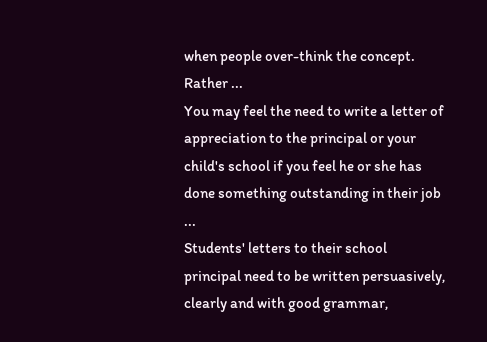when people over-think the concept. Rather ...
You may feel the need to write a letter of appreciation to the principal or your child's school if you feel he or she has done something outstanding in their job ...
Students' letters to their school principal need to be written persuasively, clearly and with good grammar,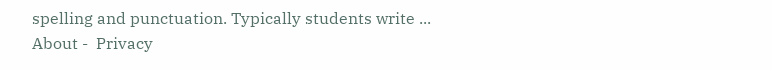spelling and punctuation. Typically students write ...
About -  Privacy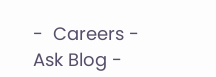-  Careers -  Ask Blog -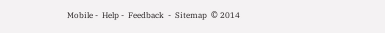Mobile -  Help -  Feedback  -  Sitemap  © 2014